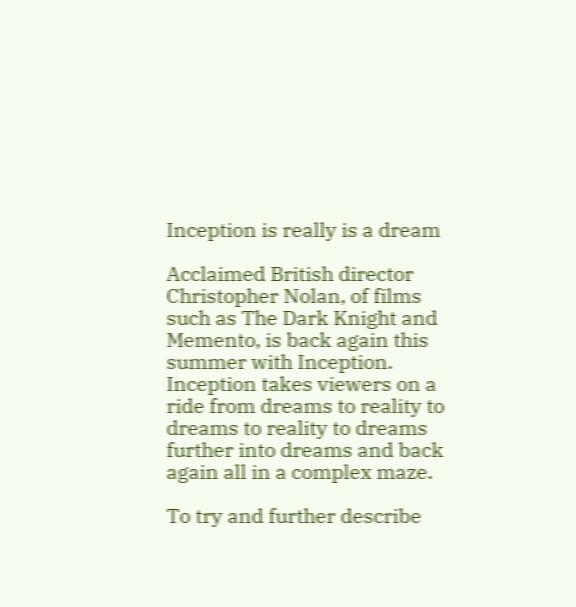Inception is really is a dream

Acclaimed British director Christopher Nolan, of films such as The Dark Knight and Memento, is back again this summer with Inception. Inception takes viewers on a ride from dreams to reality to dreams to reality to dreams further into dreams and back again all in a complex maze.

To try and further describe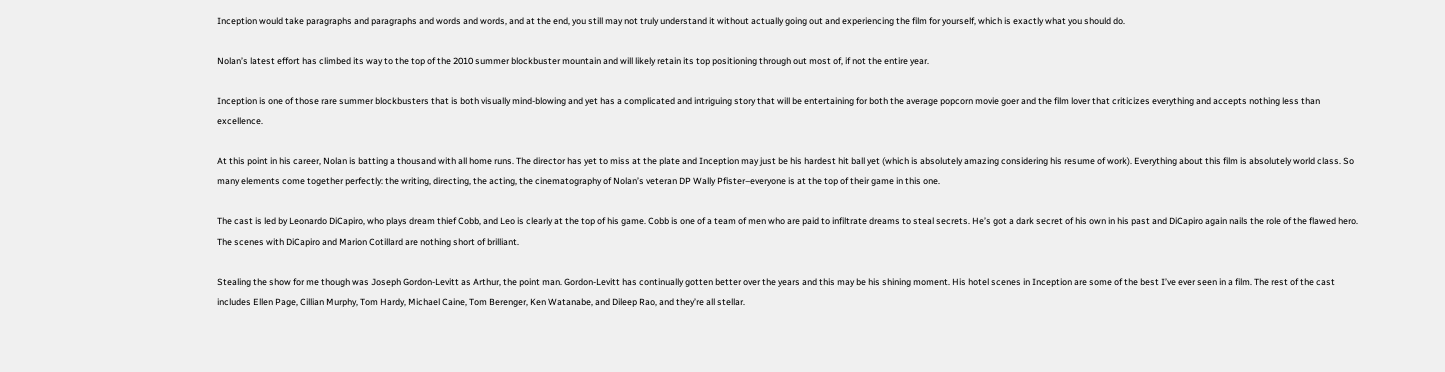Inception would take paragraphs and paragraphs and words and words, and at the end, you still may not truly understand it without actually going out and experiencing the film for yourself, which is exactly what you should do.

Nolan’s latest effort has climbed its way to the top of the 2010 summer blockbuster mountain and will likely retain its top positioning through out most of, if not the entire year.

Inception is one of those rare summer blockbusters that is both visually mind-blowing and yet has a complicated and intriguing story that will be entertaining for both the average popcorn movie goer and the film lover that criticizes everything and accepts nothing less than excellence.

At this point in his career, Nolan is batting a thousand with all home runs. The director has yet to miss at the plate and Inception may just be his hardest hit ball yet (which is absolutely amazing considering his resume of work). Everything about this film is absolutely world class. So many elements come together perfectly: the writing, directing, the acting, the cinematography of Nolan’s veteran DP Wally Pfister–everyone is at the top of their game in this one.

The cast is led by Leonardo DiCapiro, who plays dream thief Cobb, and Leo is clearly at the top of his game. Cobb is one of a team of men who are paid to infiltrate dreams to steal secrets. He’s got a dark secret of his own in his past and DiCapiro again nails the role of the flawed hero. The scenes with DiCapiro and Marion Cotillard are nothing short of brilliant.

Stealing the show for me though was Joseph Gordon-Levitt as Arthur, the point man. Gordon-Levitt has continually gotten better over the years and this may be his shining moment. His hotel scenes in Inception are some of the best I’ve ever seen in a film. The rest of the cast includes Ellen Page, Cillian Murphy, Tom Hardy, Michael Caine, Tom Berenger, Ken Watanabe, and Dileep Rao, and they’re all stellar.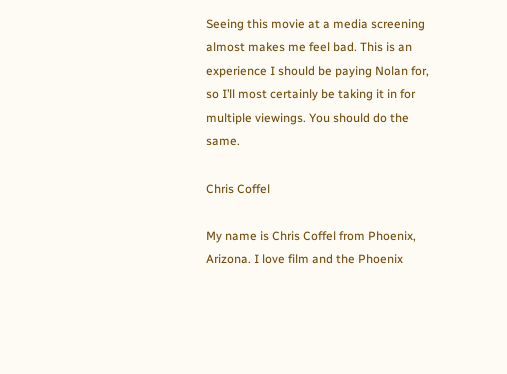Seeing this movie at a media screening almost makes me feel bad. This is an experience I should be paying Nolan for, so I’ll most certainly be taking it in for multiple viewings. You should do the same.

Chris Coffel

My name is Chris Coffel from Phoenix, Arizona. I love film and the Phoenix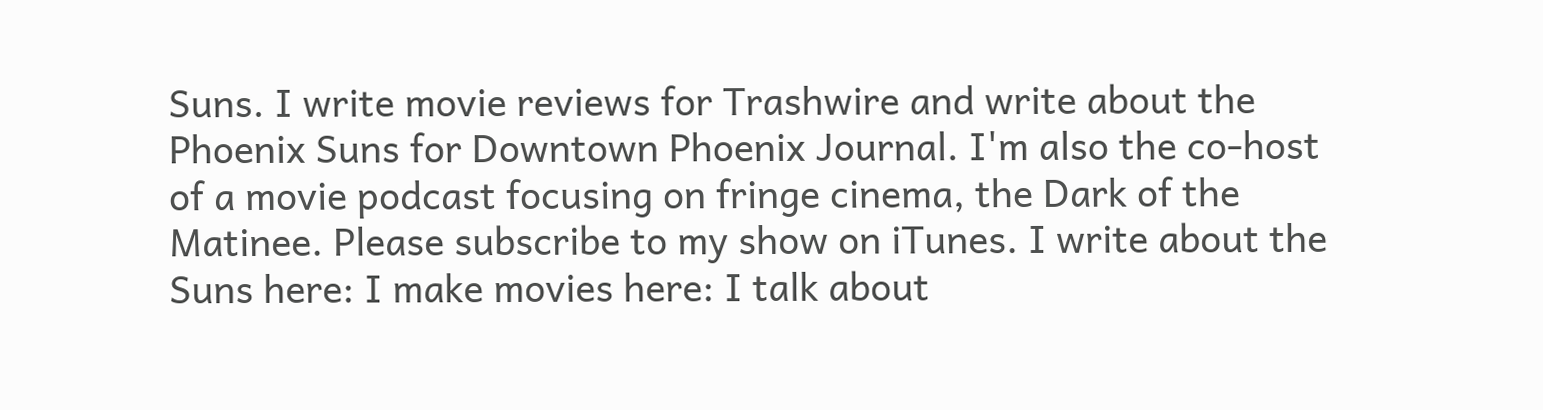Suns. I write movie reviews for Trashwire and write about the Phoenix Suns for Downtown Phoenix Journal. I'm also the co-host of a movie podcast focusing on fringe cinema, the Dark of the Matinee. Please subscribe to my show on iTunes. I write about the Suns here: I make movies here: I talk about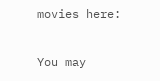movies here:

You may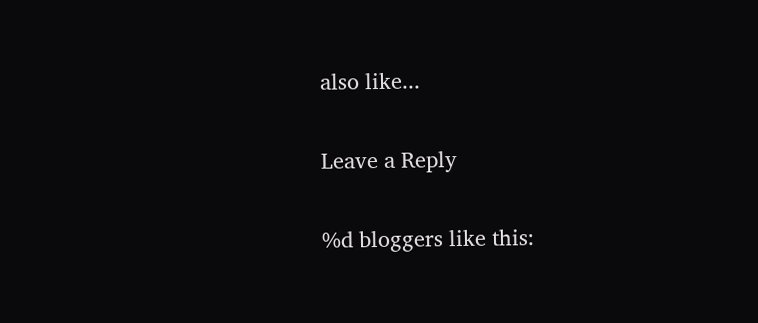also like...

Leave a Reply

%d bloggers like this: